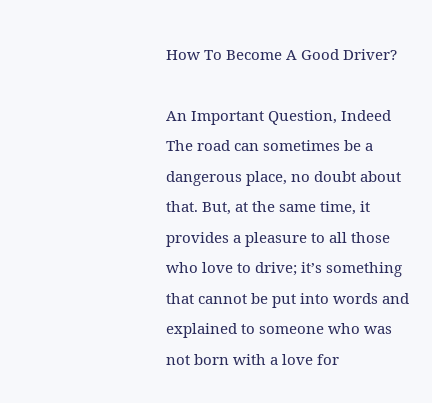How To Become A Good Driver?

An Important Question, Indeed The road can sometimes be a dangerous place, no doubt about that. But, at the same time, it provides a pleasure to all those who love to drive; it’s something that cannot be put into words and explained to someone who was not born with a love for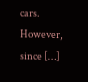cars. However, since […]